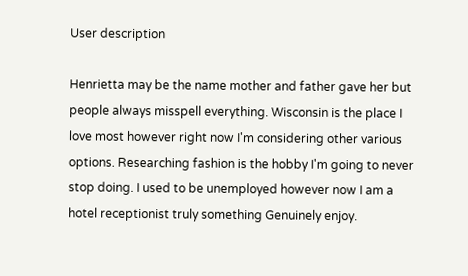User description

Henrietta may be the name mother and father gave her but people always misspell everything. Wisconsin is the place I love most however right now I'm considering other various options. Researching fashion is the hobby I'm going to never stop doing. I used to be unemployed however now I am a hotel receptionist truly something Genuinely enjoy.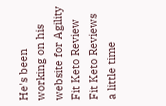He's been working on his website for Agility Fit Keto Review Fit Keto Reviews a little time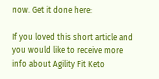now. Get it done here:

If you loved this short article and you would like to receive more info about Agility Fit Keto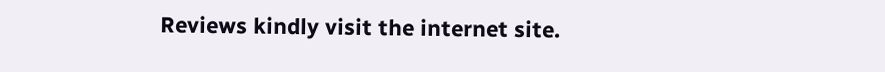Reviews kindly visit the internet site.